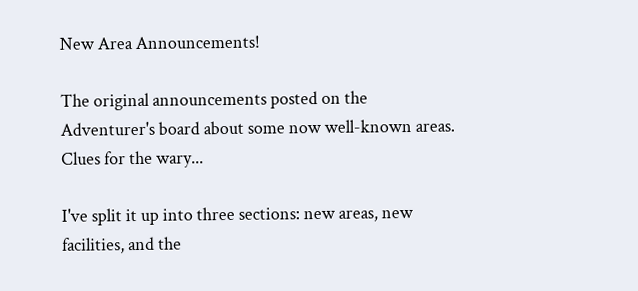New Area Announcements!

The original announcements posted on the Adventurer's board about some now well-known areas. Clues for the wary...

I've split it up into three sections: new areas, new facilities, and the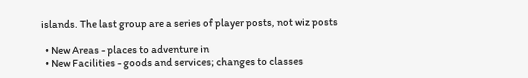islands. The last group are a series of player posts, not wiz posts

  • New Areas - places to adventure in
  • New Facilities - goods and services; changes to classes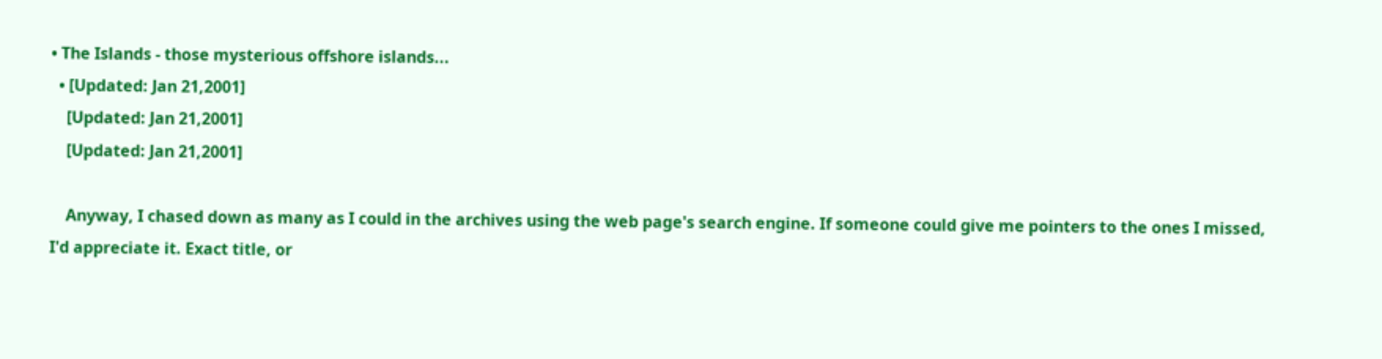• The Islands - those mysterious offshore islands...
  • [Updated: Jan 21,2001]
    [Updated: Jan 21,2001]
    [Updated: Jan 21,2001]

    Anyway, I chased down as many as I could in the archives using the web page's search engine. If someone could give me pointers to the ones I missed, I'd appreciate it. Exact title, or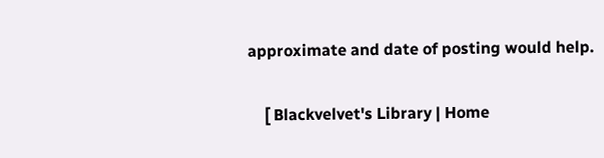approximate and date of posting would help.

    [ Blackvelvet's Library | Home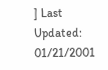] Last Updated: 01/21/2001